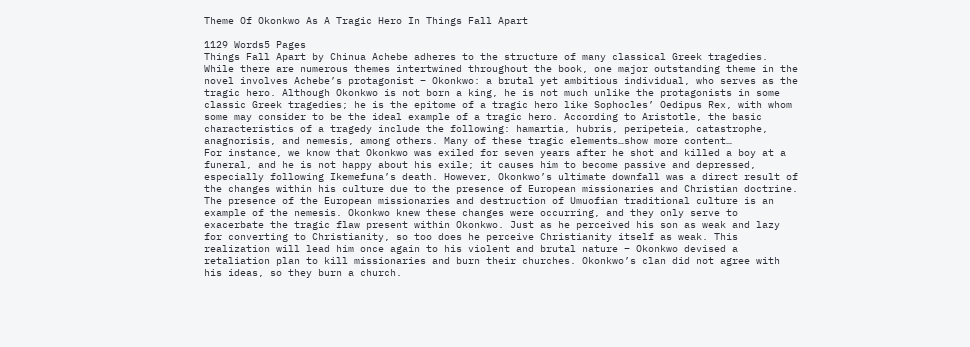Theme Of Okonkwo As A Tragic Hero In Things Fall Apart

1129 Words5 Pages
Things Fall Apart by Chinua Achebe adheres to the structure of many classical Greek tragedies. While there are numerous themes intertwined throughout the book, one major outstanding theme in the novel involves Achebe’s protagonist – Okonkwo: a brutal yet ambitious individual, who serves as the tragic hero. Although Okonkwo is not born a king, he is not much unlike the protagonists in some classic Greek tragedies; he is the epitome of a tragic hero like Sophocles’ Oedipus Rex, with whom some may consider to be the ideal example of a tragic hero. According to Aristotle, the basic characteristics of a tragedy include the following: hamartia, hubris, peripeteia, catastrophe, anagnorisis, and nemesis, among others. Many of these tragic elements…show more content…
For instance, we know that Okonkwo was exiled for seven years after he shot and killed a boy at a funeral, and he is not happy about his exile; it causes him to become passive and depressed, especially following Ikemefuna’s death. However, Okonkwo’s ultimate downfall was a direct result of the changes within his culture due to the presence of European missionaries and Christian doctrine. The presence of the European missionaries and destruction of Umuofian traditional culture is an example of the nemesis. Okonkwo knew these changes were occurring, and they only serve to exacerbate the tragic flaw present within Okonkwo. Just as he perceived his son as weak and lazy for converting to Christianity, so too does he perceive Christianity itself as weak. This realization will lead him once again to his violent and brutal nature – Okonkwo devised a retaliation plan to kill missionaries and burn their churches. Okonkwo’s clan did not agree with his ideas, so they burn a church.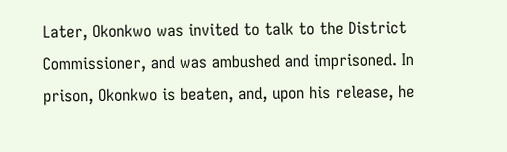Later, Okonkwo was invited to talk to the District Commissioner, and was ambushed and imprisoned. In prison, Okonkwo is beaten, and, upon his release, he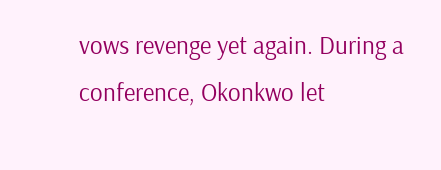vows revenge yet again. During a conference, Okonkwo let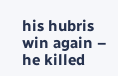his hubris win again – he killed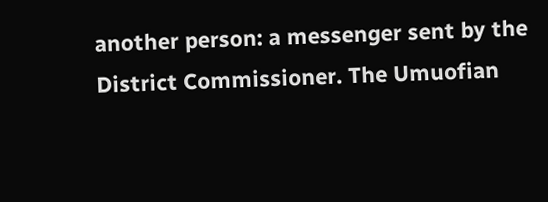another person: a messenger sent by the District Commissioner. The Umuofian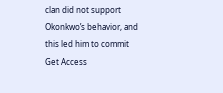clan did not support Okonkwo’s behavior, and this led him to commit
Get Access